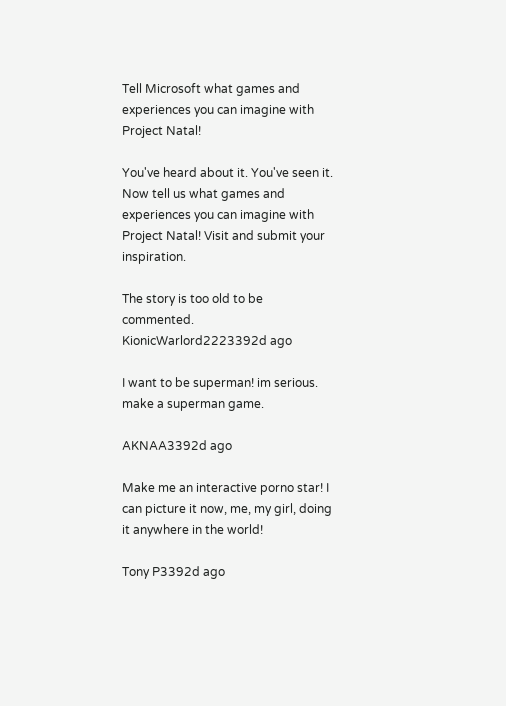Tell Microsoft what games and experiences you can imagine with Project Natal!

You've heard about it. You've seen it. Now tell us what games and experiences you can imagine with Project Natal! Visit and submit your inspiration.

The story is too old to be commented.
KionicWarlord2223392d ago

I want to be superman! im serious. make a superman game.

AKNAA3392d ago

Make me an interactive porno star! I can picture it now, me, my girl, doing it anywhere in the world!

Tony P3392d ago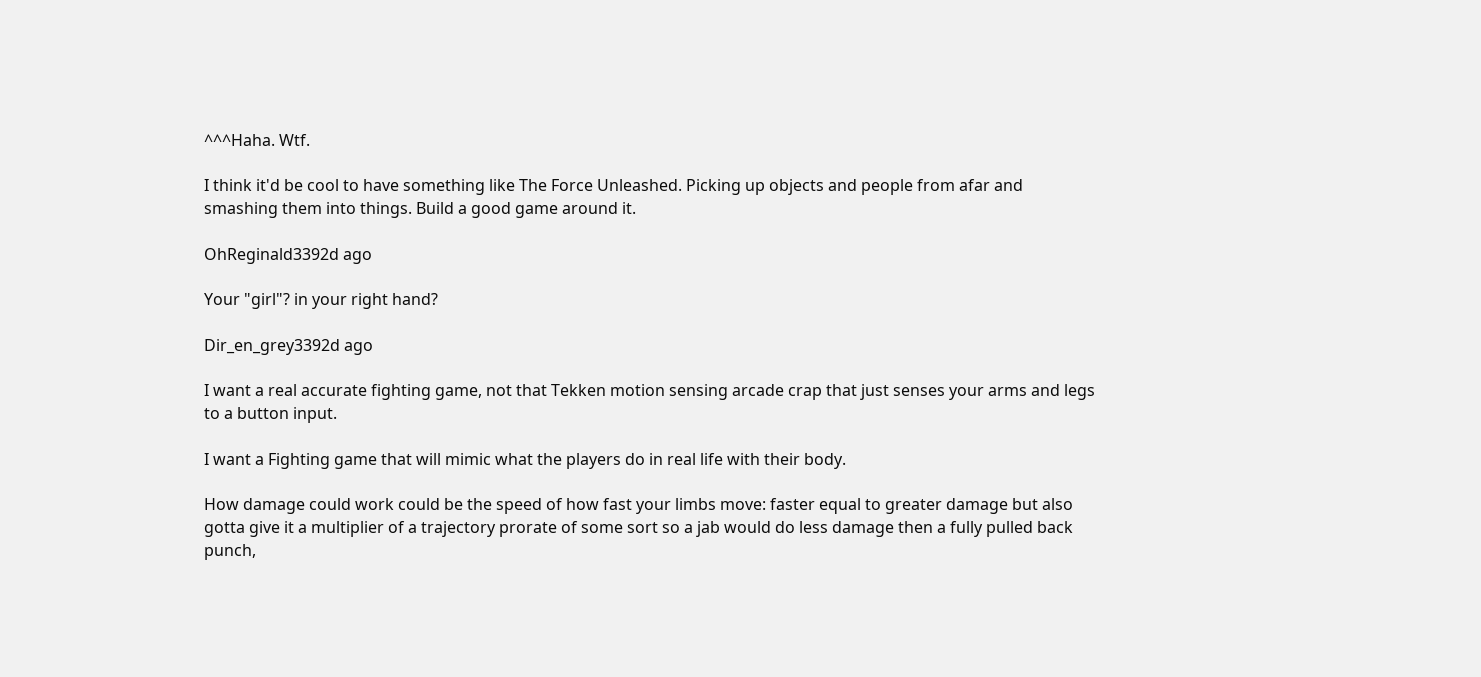^^^Haha. Wtf.

I think it'd be cool to have something like The Force Unleashed. Picking up objects and people from afar and smashing them into things. Build a good game around it.

OhReginald3392d ago

Your "girl"? in your right hand?

Dir_en_grey3392d ago

I want a real accurate fighting game, not that Tekken motion sensing arcade crap that just senses your arms and legs to a button input.

I want a Fighting game that will mimic what the players do in real life with their body.

How damage could work could be the speed of how fast your limbs move: faster equal to greater damage but also gotta give it a multiplier of a trajectory prorate of some sort so a jab would do less damage then a fully pulled back punch,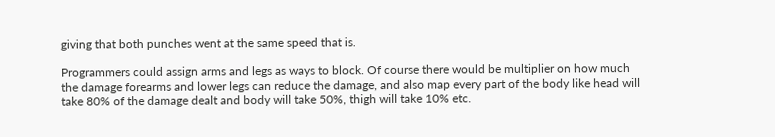giving that both punches went at the same speed that is.

Programmers could assign arms and legs as ways to block. Of course there would be multiplier on how much the damage forearms and lower legs can reduce the damage, and also map every part of the body like head will take 80% of the damage dealt and body will take 50%, thigh will take 10% etc.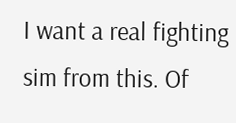I want a real fighting sim from this. Of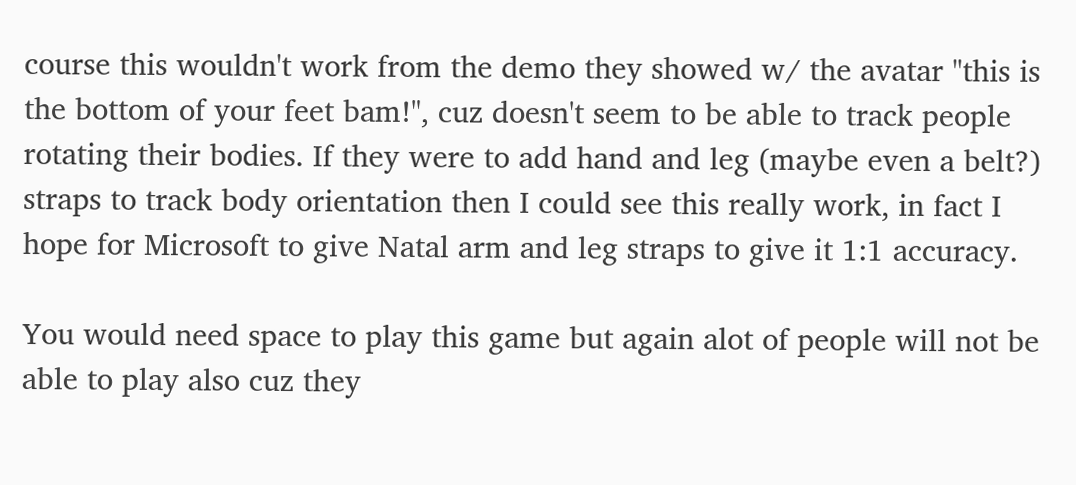course this wouldn't work from the demo they showed w/ the avatar "this is the bottom of your feet bam!", cuz doesn't seem to be able to track people rotating their bodies. If they were to add hand and leg (maybe even a belt?) straps to track body orientation then I could see this really work, in fact I hope for Microsoft to give Natal arm and leg straps to give it 1:1 accuracy.

You would need space to play this game but again alot of people will not be able to play also cuz they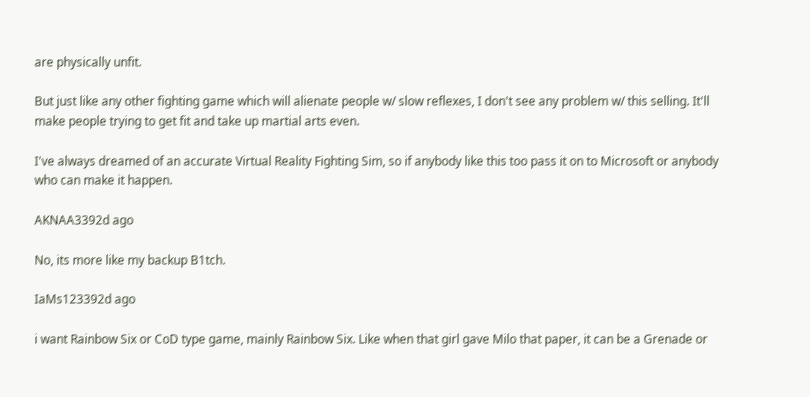are physically unfit.

But just like any other fighting game which will alienate people w/ slow reflexes, I don't see any problem w/ this selling. It'll make people trying to get fit and take up martial arts even.

I've always dreamed of an accurate Virtual Reality Fighting Sim, so if anybody like this too pass it on to Microsoft or anybody who can make it happen.

AKNAA3392d ago

No, its more like my backup B1tch.

IaMs123392d ago

i want Rainbow Six or CoD type game, mainly Rainbow Six. Like when that girl gave Milo that paper, it can be a Grenade or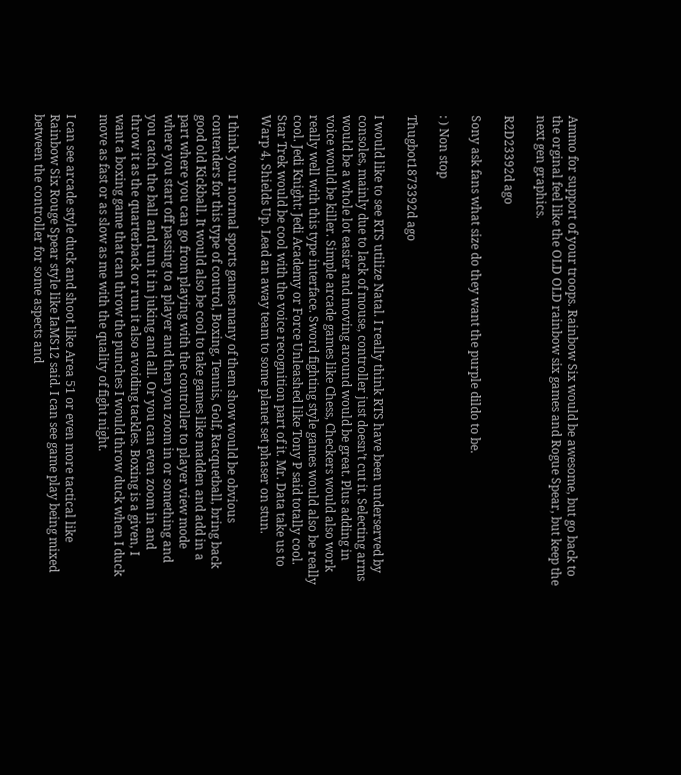Ammo for support of your troops. Rainbow Six would be awesome, but go back to the orginal feel like the OLD OLD rainbow six games and Rogue Spear, but keep the next gen graphics.

R2D23392d ago

Sony ask fans what size do they want the purple dildo to be.

: ) Non stop

Thugbot1873392d ago

I would like to see RTS utilize Natal. I really think RTS have been underserved by consoles, mainly due to lack of mouse, controller just doesn’t cut it. Selecting arms would be a whole lot easier and moving around would be great. Plus adding in voice would be killer. Simple arcade games like Chess, Checkers would also work really well with this type interface. Sword fighting style games would also be really cool. Jedi Knight: Jedi Academy or Force Unleashed like Tony P said totally cool. Star Trek would be cool with the voice recognition part of it. Mr. Data take us to Warp 4, Shields Up. Lead an away team to some planet set phaser on stun.

I think your normal sports games many of them show would be obvious contenders for this type of control, Boxing, Tennis, Golf, Racquetball, bring back good old Kickball. It would also be cool to take games like madden and add in a part where you can go from playing with the controller to player view mode where you start off passing to a player and then you zoom in or something and you catch the ball and run it in juking and all. Or you can even zoom in and throw it as the quarterback or run it also avoiding tackles. Boxing is a given, I want a boxing game that can throw the punches I would throw duck when I duck move as fast or as slow as me with the quality of fight night.

I can see arcade style duck and shoot like Area 51 or even more tactical like Rainbow Six Rouge Spear style like IaMS12 said. I can see game play being mixed between the controller for some aspects and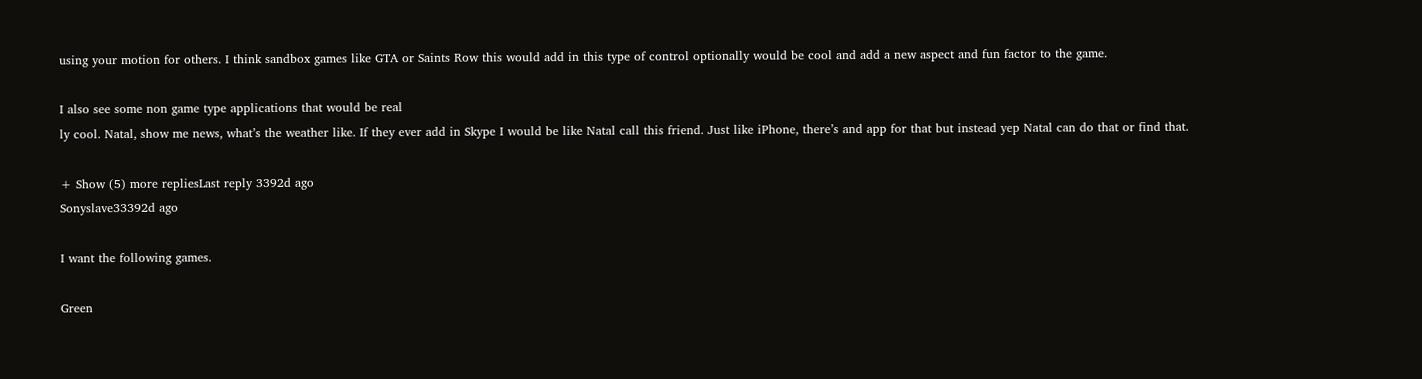using your motion for others. I think sandbox games like GTA or Saints Row this would add in this type of control optionally would be cool and add a new aspect and fun factor to the game.

I also see some non game type applications that would be real
ly cool. Natal, show me news, what’s the weather like. If they ever add in Skype I would be like Natal call this friend. Just like iPhone, there’s and app for that but instead yep Natal can do that or find that.

+ Show (5) more repliesLast reply 3392d ago
Sonyslave33392d ago

I want the following games.

Green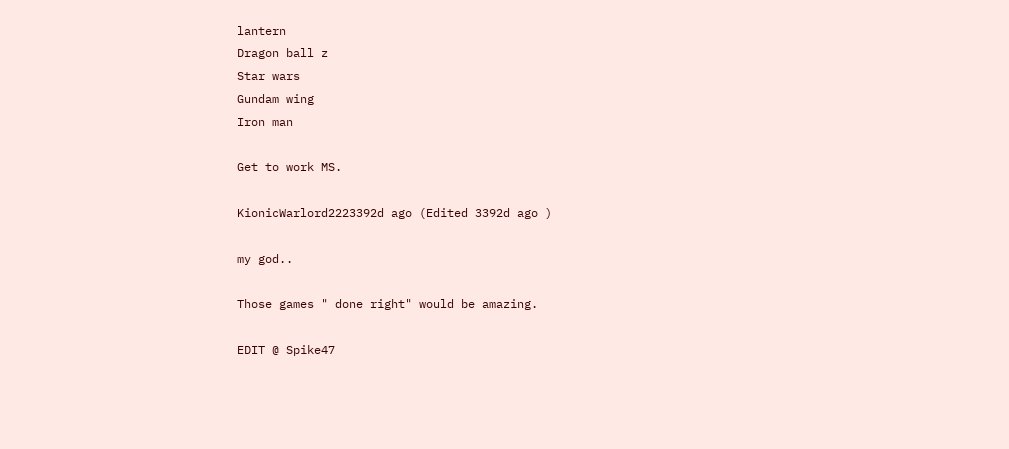lantern
Dragon ball z
Star wars
Gundam wing
Iron man

Get to work MS.

KionicWarlord2223392d ago (Edited 3392d ago )

my god..

Those games " done right" would be amazing.

EDIT @ Spike47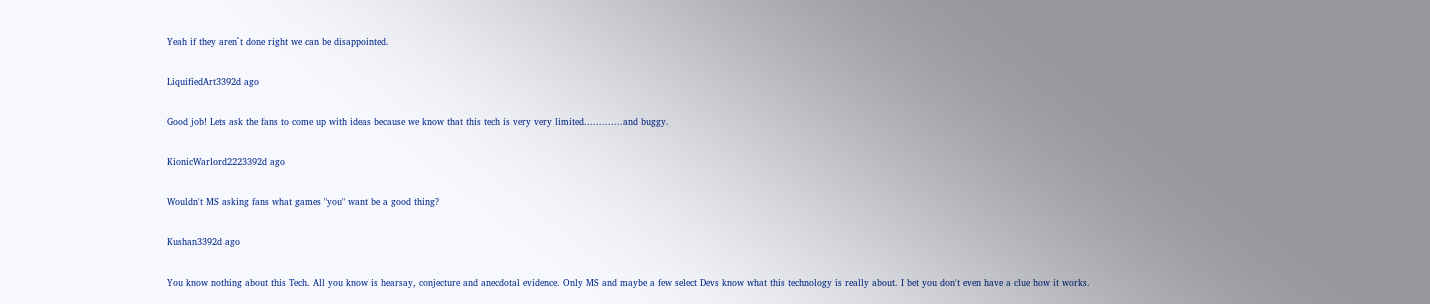Yeah if they aren`t done right we can be disappointed.

LiquifiedArt3392d ago

Good job! Lets ask the fans to come up with ideas because we know that this tech is very very limited.............and buggy.

KionicWarlord2223392d ago

Wouldn't MS asking fans what games "you" want be a good thing?

Kushan3392d ago

You know nothing about this Tech. All you know is hearsay, conjecture and anecdotal evidence. Only MS and maybe a few select Devs know what this technology is really about. I bet you don't even have a clue how it works.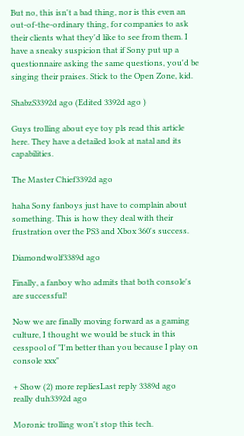But no, this isn't a bad thing, nor is this even an out-of-the-ordinary thing, for companies to ask their clients what they'd like to see from them. I have a sneaky suspicion that if Sony put up a questionnaire asking the same questions, you'd be singing their praises. Stick to the Open Zone, kid.

ShabzS3392d ago (Edited 3392d ago )

Guys trolling about eye toy pls read this article here. They have a detailed look at natal and its capabilities.

The Master Chief3392d ago

haha Sony fanboys just have to complain about something. This is how they deal with their frustration over the PS3 and Xbox 360's success.

Diamondwolf3389d ago

Finally, a fanboy who admits that both console's are successful!

Now we are finally moving forward as a gaming culture, I thought we would be stuck in this cesspool of "I'm better than you because I play on console xxx"

+ Show (2) more repliesLast reply 3389d ago
really duh3392d ago

Moronic trolling won't stop this tech.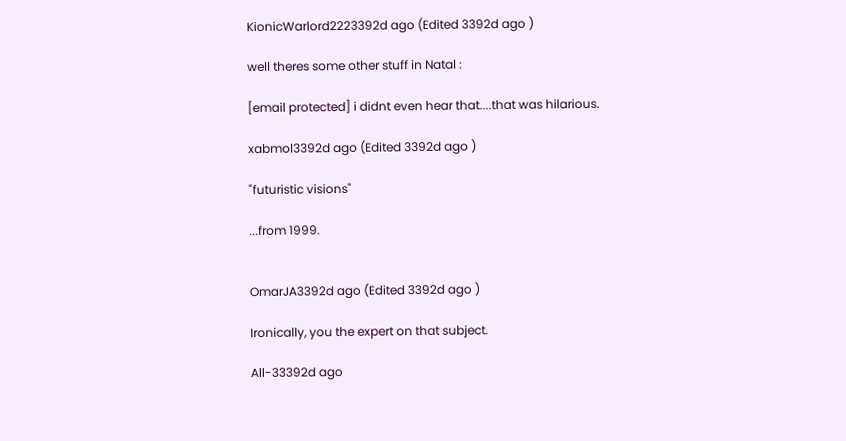KionicWarlord2223392d ago (Edited 3392d ago )

well theres some other stuff in Natal :

[email protected] i didnt even hear that....that was hilarious.

xabmol3392d ago (Edited 3392d ago )

"futuristic visions"

...from 1999.


OmarJA3392d ago (Edited 3392d ago )

Ironically, you the expert on that subject.

All-33392d ago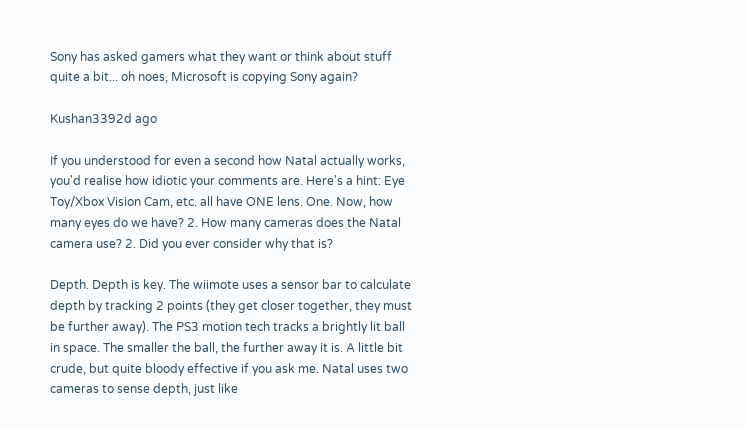Sony has asked gamers what they want or think about stuff quite a bit... oh noes, Microsoft is copying Sony again?

Kushan3392d ago

If you understood for even a second how Natal actually works, you'd realise how idiotic your comments are. Here's a hint: Eye Toy/Xbox Vision Cam, etc. all have ONE lens. One. Now, how many eyes do we have? 2. How many cameras does the Natal camera use? 2. Did you ever consider why that is?

Depth. Depth is key. The wiimote uses a sensor bar to calculate depth by tracking 2 points (they get closer together, they must be further away). The PS3 motion tech tracks a brightly lit ball in space. The smaller the ball, the further away it is. A little bit crude, but quite bloody effective if you ask me. Natal uses two cameras to sense depth, just like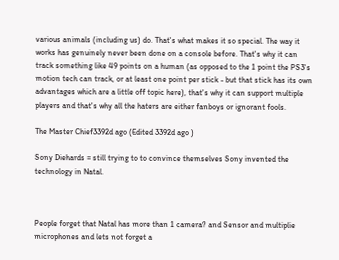various animals (including us) do. That's what makes it so special. The way it works has genuinely never been done on a console before. That's why it can track something like 49 points on a human (as opposed to the 1 point the PS3's motion tech can track, or at least one point per stick - but that stick has its own advantages which are a little off topic here), that's why it can support multiple players and that's why all the haters are either fanboys or ignorant fools.

The Master Chief3392d ago (Edited 3392d ago )

Sony Diehards = still trying to to convince themselves Sony invented the technology in Natal.



People forget that Natal has more than 1 camera? and Sensor and multiplie microphones and lets not forget a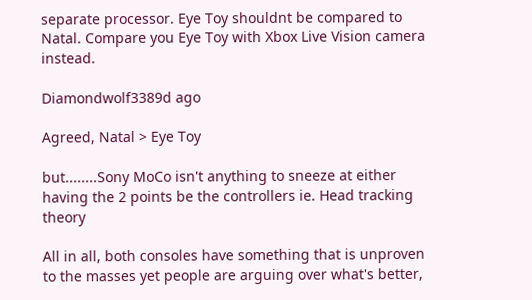separate processor. Eye Toy shouldnt be compared to Natal. Compare you Eye Toy with Xbox Live Vision camera instead.

Diamondwolf3389d ago

Agreed, Natal > Eye Toy

but........Sony MoCo isn't anything to sneeze at either having the 2 points be the controllers ie. Head tracking theory

All in all, both consoles have something that is unproven to the masses yet people are arguing over what's better,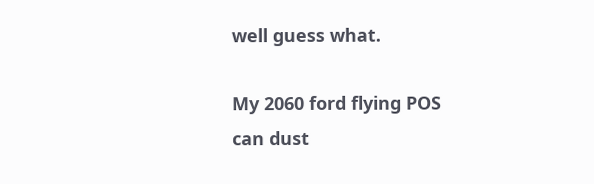well guess what.

My 2060 ford flying POS can dust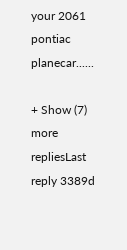your 2061 pontiac planecar......

+ Show (7) more repliesLast reply 3389d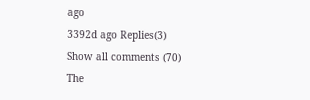ago
3392d ago Replies(3)
Show all comments (70)
The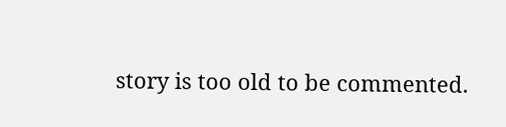story is too old to be commented.